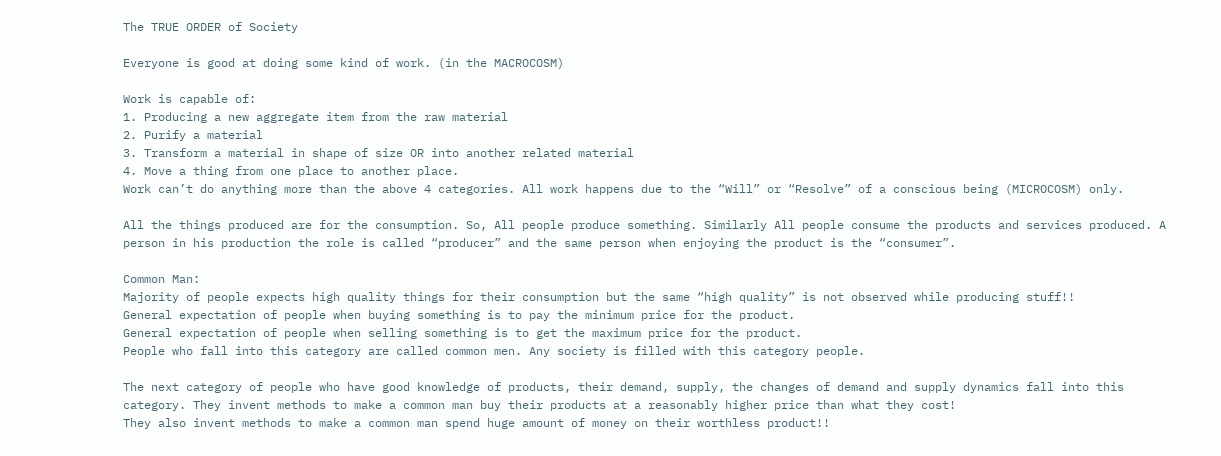The TRUE ORDER of Society

Everyone is good at doing some kind of work. (in the MACROCOSM)

Work is capable of:
1. Producing a new aggregate item from the raw material
2. Purify a material
3. Transform a material in shape of size OR into another related material
4. Move a thing from one place to another place.
Work can’t do anything more than the above 4 categories. All work happens due to the “Will” or “Resolve” of a conscious being (MICROCOSM) only.

All the things produced are for the consumption. So, All people produce something. Similarly All people consume the products and services produced. A person in his production the role is called “producer” and the same person when enjoying the product is the “consumer”.

Common Man:
Majority of people expects high quality things for their consumption but the same “high quality” is not observed while producing stuff!!
General expectation of people when buying something is to pay the minimum price for the product.
General expectation of people when selling something is to get the maximum price for the product.
People who fall into this category are called common men. Any society is filled with this category people.

The next category of people who have good knowledge of products, their demand, supply, the changes of demand and supply dynamics fall into this category. They invent methods to make a common man buy their products at a reasonably higher price than what they cost!
They also invent methods to make a common man spend huge amount of money on their worthless product!!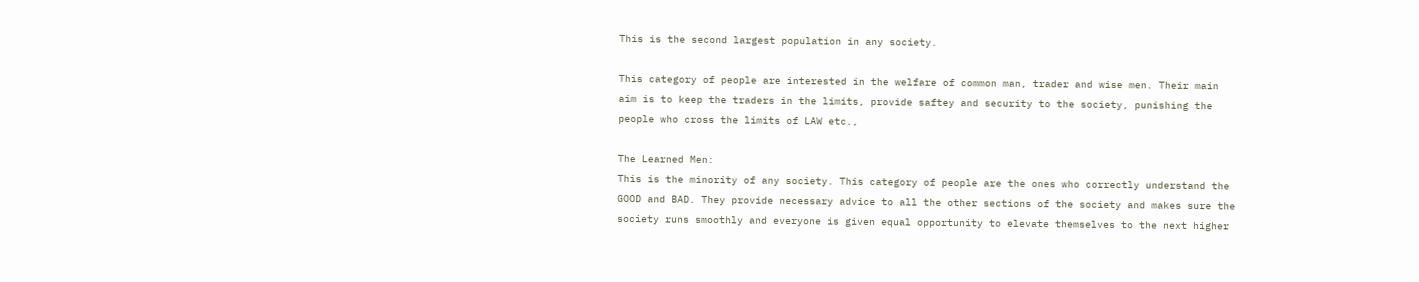This is the second largest population in any society.

This category of people are interested in the welfare of common man, trader and wise men. Their main aim is to keep the traders in the limits, provide saftey and security to the society, punishing the people who cross the limits of LAW etc.,

The Learned Men:
This is the minority of any society. This category of people are the ones who correctly understand the GOOD and BAD. They provide necessary advice to all the other sections of the society and makes sure the society runs smoothly and everyone is given equal opportunity to elevate themselves to the next higher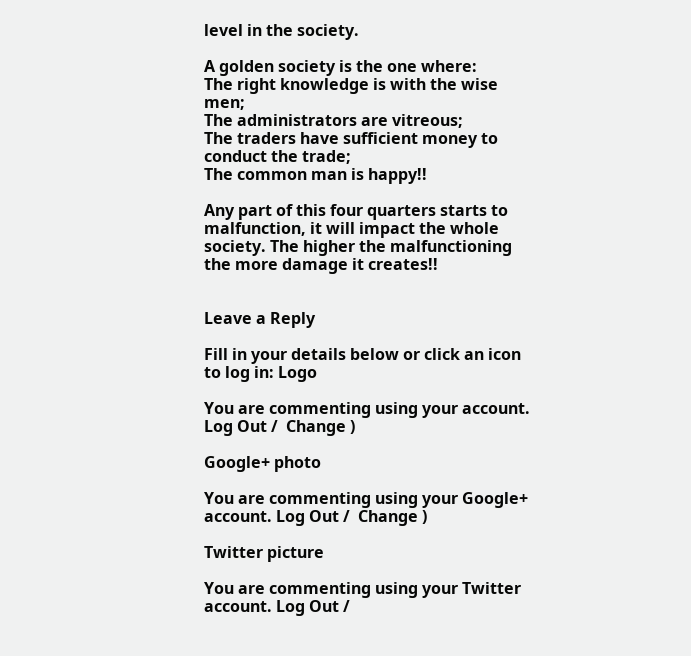level in the society.

A golden society is the one where:
The right knowledge is with the wise men;
The administrators are vitreous;
The traders have sufficient money to conduct the trade;
The common man is happy!!

Any part of this four quarters starts to malfunction, it will impact the whole society. The higher the malfunctioning the more damage it creates!!


Leave a Reply

Fill in your details below or click an icon to log in: Logo

You are commenting using your account. Log Out /  Change )

Google+ photo

You are commenting using your Google+ account. Log Out /  Change )

Twitter picture

You are commenting using your Twitter account. Log Out /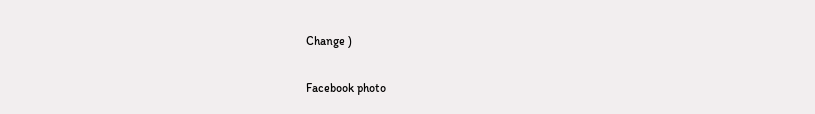Change )

Facebook photo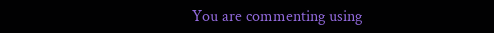You are commenting using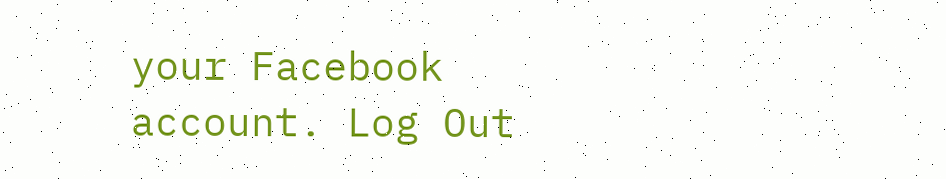your Facebook account. Log Out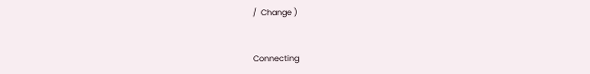/  Change )


Connecting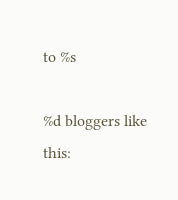to %s

%d bloggers like this: